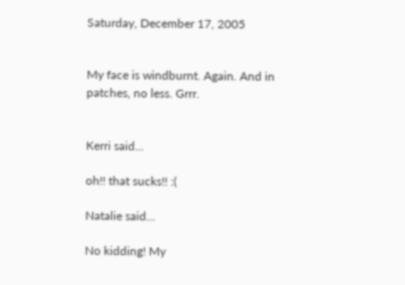Saturday, December 17, 2005


My face is windburnt. Again. And in patches, no less. Grrr.


Kerri said...

oh!! that sucks!! :(

Natalie said...

No kidding! My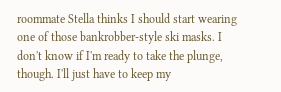roommate Stella thinks I should start wearing one of those bankrobber-style ski masks. I don't know if I'm ready to take the plunge, though. I'll just have to keep my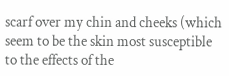scarf over my chin and cheeks (which seem to be the skin most susceptible to the effects of the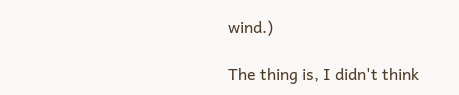wind.)

The thing is, I didn't think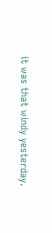it was that windy yesterday.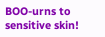BOO-urns to sensitive skin!